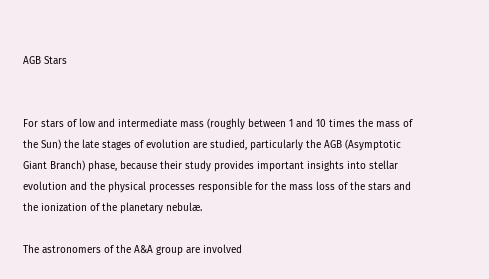AGB Stars


For stars of low and intermediate mass (roughly between 1 and 10 times the mass of the Sun) the late stages of evolution are studied, particularly the AGB (Asymptotic Giant Branch) phase, because their study provides important insights into stellar evolution and the physical processes responsible for the mass loss of the stars and the ionization of the planetary nebulæ.

The astronomers of the A&A group are involved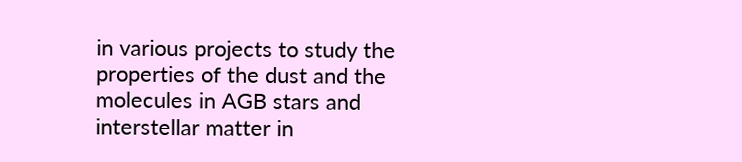in various projects to study the properties of the dust and the molecules in AGB stars and interstellar matter in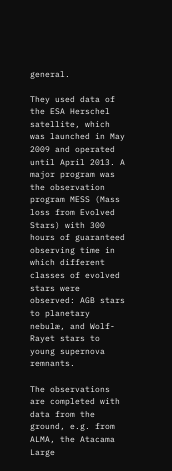general.

They used data of the ESA Herschel satellite, which was launched in May 2009 and operated until April 2013. A major program was the observation program MESS (Mass loss from Evolved Stars) with 300 hours of guaranteed observing time in which different classes of evolved stars were observed: AGB stars to planetary nebulæ, and Wolf-Rayet stars to young supernova remnants.

The observations are completed with data from the ground, e.g. from ALMA, the Atacama Large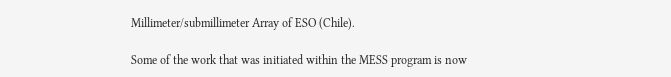Millimeter/submillimeter Array of ESO (Chile).

Some of the work that was initiated within the MESS program is now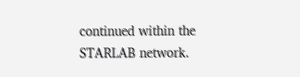continued within the STARLAB network.